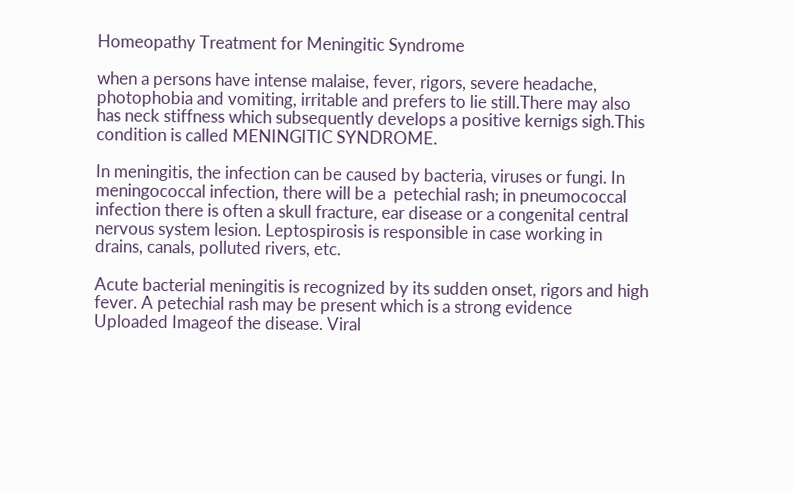Homeopathy Treatment for Meningitic Syndrome

when a persons have intense malaise, fever, rigors, severe headache, photophobia and vomiting, irritable and prefers to lie still.There may also has neck stiffness which subsequently develops a positive kernigs sigh.This condition is called MENINGITIC SYNDROME.

In meningitis, the infection can be caused by bacteria, viruses or fungi. In meningococcal infection, there will be a  petechial rash; in pneumococcal infection there is often a skull fracture, ear disease or a congenital central nervous system lesion. Leptospirosis is responsible in case working in drains, canals, polluted rivers, etc.

Acute bacterial meningitis is recognized by its sudden onset, rigors and high fever. A petechial rash may be present which is a strong evidence Uploaded Imageof the disease. Viral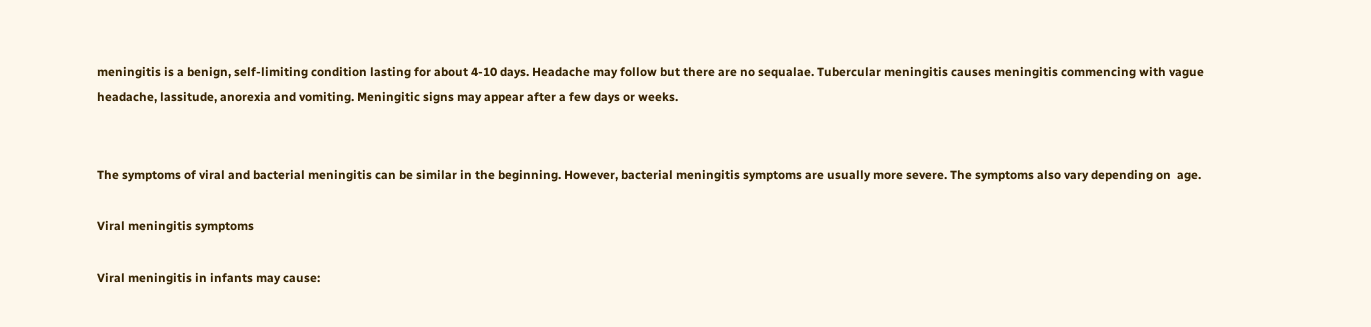meningitis is a benign, self-limiting condition lasting for about 4-10 days. Headache may follow but there are no sequalae. Tubercular meningitis causes meningitis commencing with vague headache, lassitude, anorexia and vomiting. Meningitic signs may appear after a few days or weeks.


The symptoms of viral and bacterial meningitis can be similar in the beginning. However, bacterial meningitis symptoms are usually more severe. The symptoms also vary depending on  age.

Viral meningitis symptoms

Viral meningitis in infants may cause: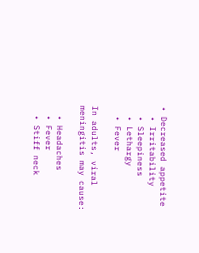• Decreased appetite
  • Irritability
  • Sleepiness
  • Lethargy
  • Fever

In adults, viral meningitis may cause:

  • Headaches
  • Fever
  • Stiff neck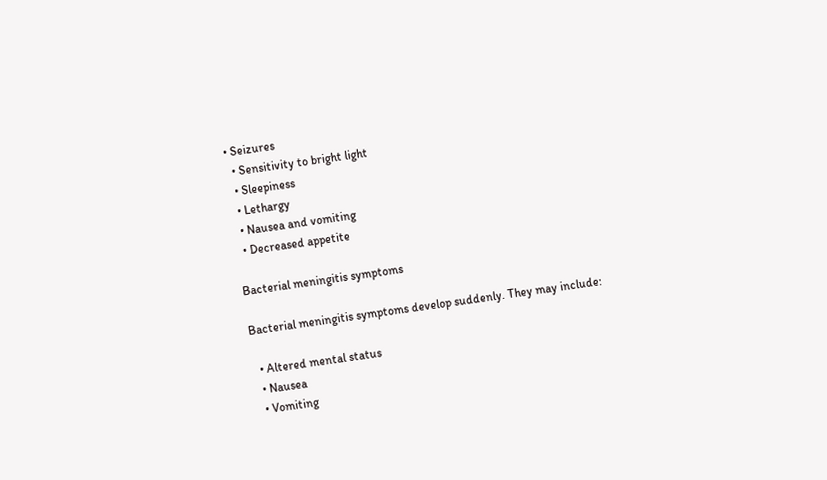• Seizures
  • Sensitivity to bright light
  • Sleepiness
  • Lethargy
  • Nausea and vomiting
  • Decreased appetite

Bacterial meningitis symptoms

Bacterial meningitis symptoms develop suddenly. They may include:

  • Altered mental status
  • Nausea
  • Vomiting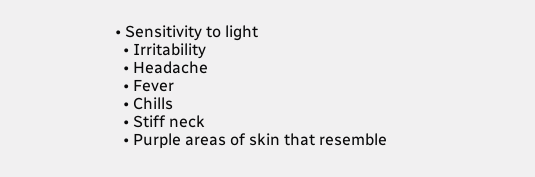• Sensitivity to light
  • Irritability
  • Headache
  • Fever
  • Chills
  • Stiff neck
  • Purple areas of skin that resemble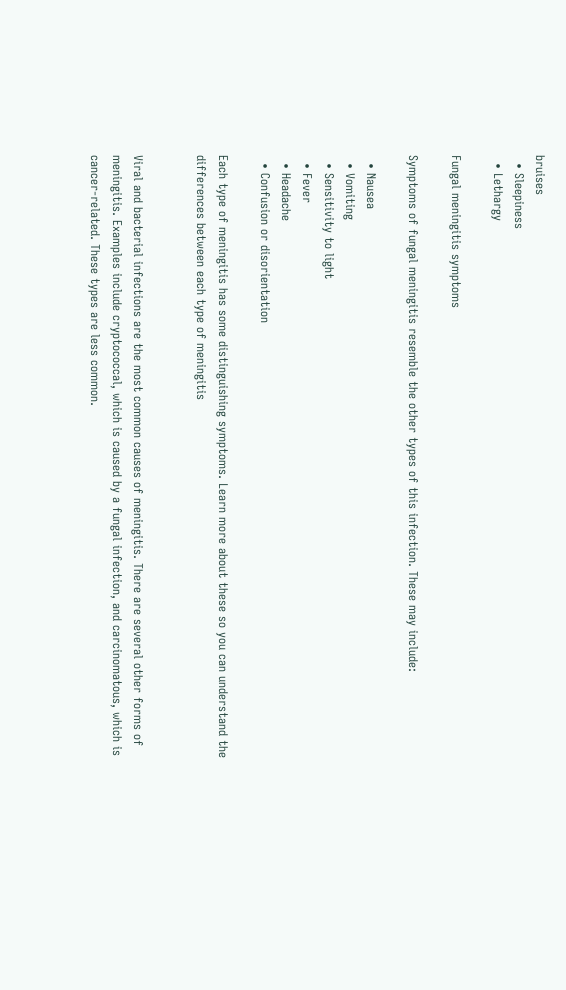bruises
  • Sleepiness
  • Lethargy

Fungal meningitis symptoms

Symptoms of fungal meningitis resemble the other types of this infection. These may include:

  • Nausea
  • Vomiting
  • Sensitivity to light
  • Fever
  • Headache
  • Confusion or disorientation

Each type of meningitis has some distinguishing symptoms. Learn more about these so you can understand the differences between each type of meningitis


Viral and bacterial infections are the most common causes of meningitis. There are several other forms of meningitis. Examples include cryptococcal, which is caused by a fungal infection, and carcinomatous, which is cancer-related. These types are less common.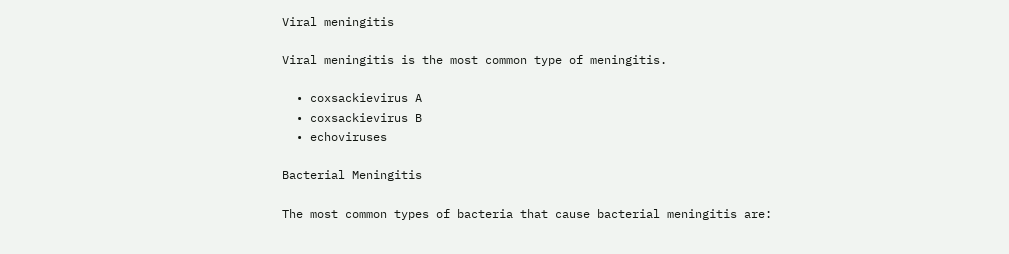Viral meningitis

Viral meningitis is the most common type of meningitis.

  • coxsackievirus A
  • coxsackievirus B
  • echoviruses

Bacterial Meningitis

The most common types of bacteria that cause bacterial meningitis are: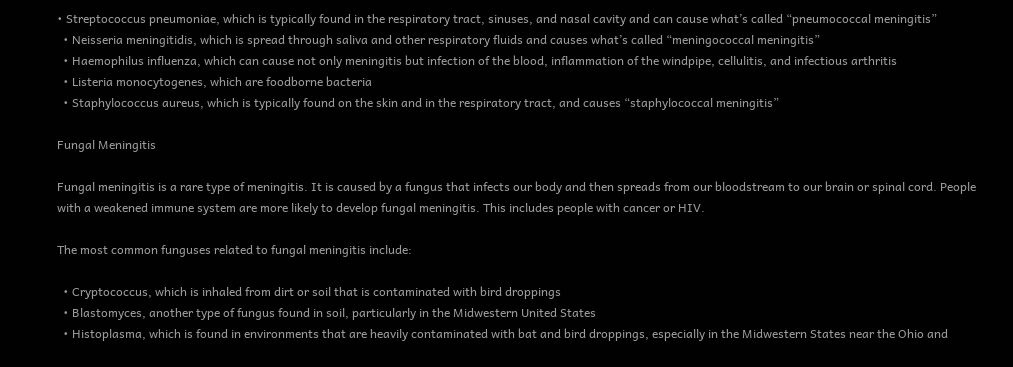• Streptococcus pneumoniae, which is typically found in the respiratory tract, sinuses, and nasal cavity and can cause what’s called “pneumococcal meningitis”
  • Neisseria meningitidis, which is spread through saliva and other respiratory fluids and causes what’s called “meningococcal meningitis”
  • Haemophilus influenza, which can cause not only meningitis but infection of the blood, inflammation of the windpipe, cellulitis, and infectious arthritis
  • Listeria monocytogenes, which are foodborne bacteria
  • Staphylococcus aureus, which is typically found on the skin and in the respiratory tract, and causes “staphylococcal meningitis”

Fungal Meningitis

Fungal meningitis is a rare type of meningitis. It is caused by a fungus that infects our body and then spreads from our bloodstream to our brain or spinal cord. People with a weakened immune system are more likely to develop fungal meningitis. This includes people with cancer or HIV.

The most common funguses related to fungal meningitis include:

  • Cryptococcus, which is inhaled from dirt or soil that is contaminated with bird droppings
  • Blastomyces, another type of fungus found in soil, particularly in the Midwestern United States
  • Histoplasma, which is found in environments that are heavily contaminated with bat and bird droppings, especially in the Midwestern States near the Ohio and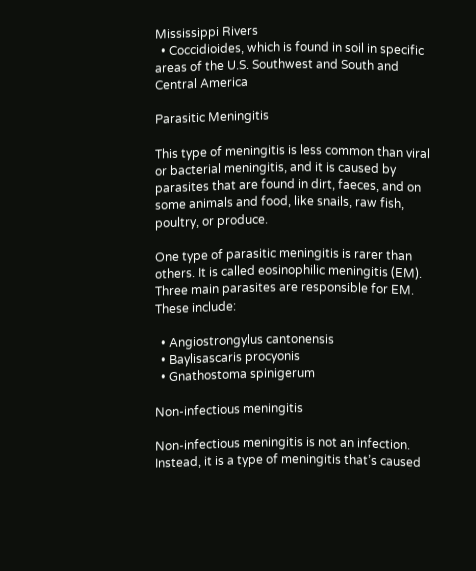Mississippi Rivers
  • Coccidioides, which is found in soil in specific areas of the U.S. Southwest and South and Central America

Parasitic Meningitis

This type of meningitis is less common than viral or bacterial meningitis, and it is caused by parasites that are found in dirt, faeces, and on some animals and food, like snails, raw fish, poultry, or produce.

One type of parasitic meningitis is rarer than others. It is called eosinophilic meningitis (EM). Three main parasites are responsible for EM. These include:

  • Angiostrongylus cantonensis
  • Baylisascaris procyonis
  • Gnathostoma spinigerum

Non-infectious meningitis

Non-infectious meningitis is not an infection. Instead, it is a type of meningitis that’s caused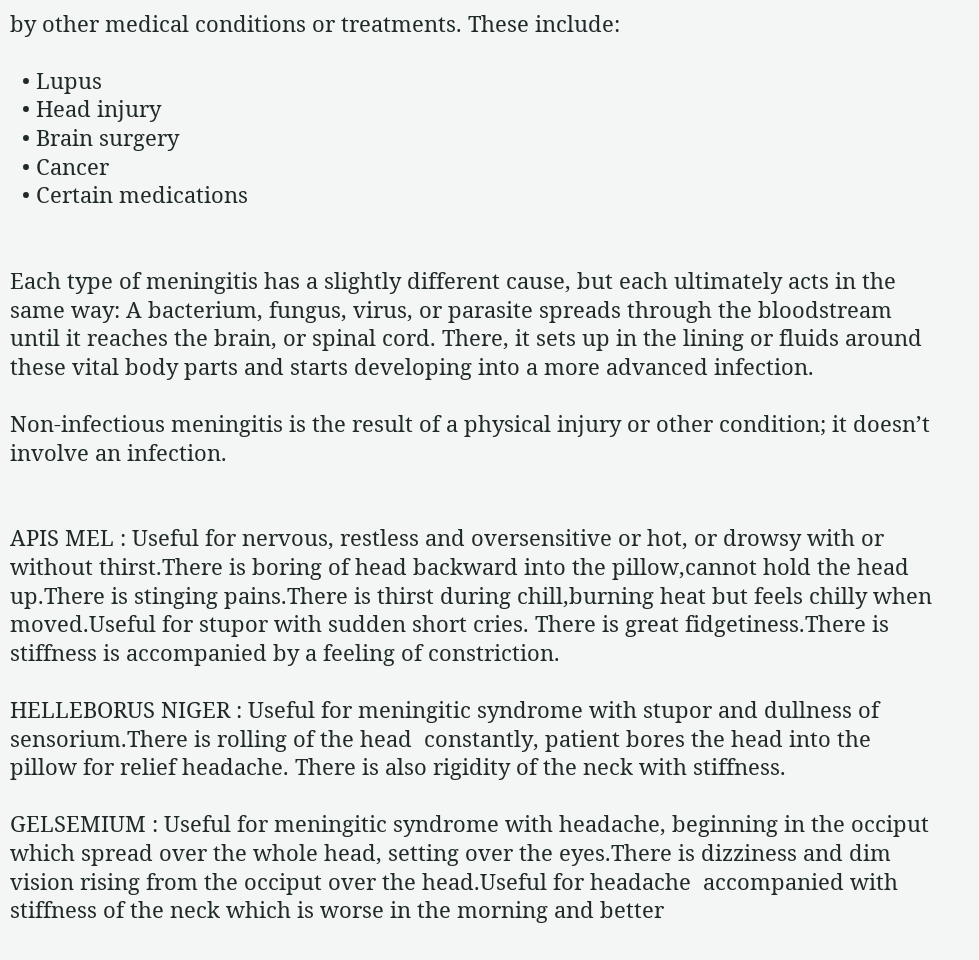by other medical conditions or treatments. These include:

  • Lupus
  • Head injury
  • Brain surgery
  • Cancer
  • Certain medications


Each type of meningitis has a slightly different cause, but each ultimately acts in the same way: A bacterium, fungus, virus, or parasite spreads through the bloodstream until it reaches the brain, or spinal cord. There, it sets up in the lining or fluids around these vital body parts and starts developing into a more advanced infection.

Non-infectious meningitis is the result of a physical injury or other condition; it doesn’t involve an infection.


APIS MEL : Useful for nervous, restless and oversensitive or hot, or drowsy with or without thirst.There is boring of head backward into the pillow,cannot hold the head up.There is stinging pains.There is thirst during chill,burning heat but feels chilly when moved.Useful for stupor with sudden short cries. There is great fidgetiness.There is stiffness is accompanied by a feeling of constriction.

HELLEBORUS NIGER : Useful for meningitic syndrome with stupor and dullness of sensorium.There is rolling of the head  constantly, patient bores the head into the pillow for relief headache. There is also rigidity of the neck with stiffness.

GELSEMIUM : Useful for meningitic syndrome with headache, beginning in the occiput which spread over the whole head, setting over the eyes.There is dizziness and dim vision rising from the occiput over the head.Useful for headache  accompanied with stiffness of the neck which is worse in the morning and better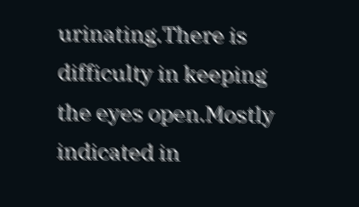urinating.There is difficulty in keeping the eyes open.Mostly indicated in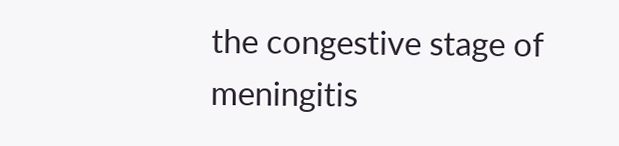the congestive stage of meningitis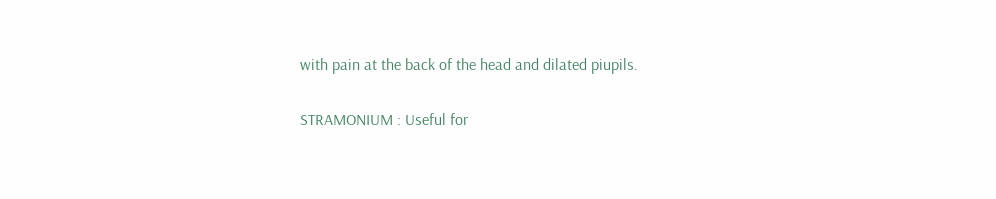with pain at the back of the head and dilated piupils.

STRAMONIUM : Useful for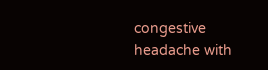congestive headache with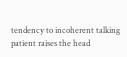tendency to incoherent talking patient raises the head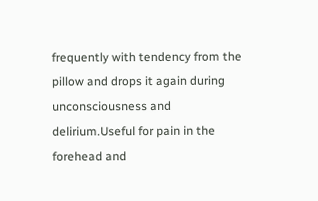frequently with tendency from the pillow and drops it again during unconsciousness and delirium.Useful for pain in the forehead and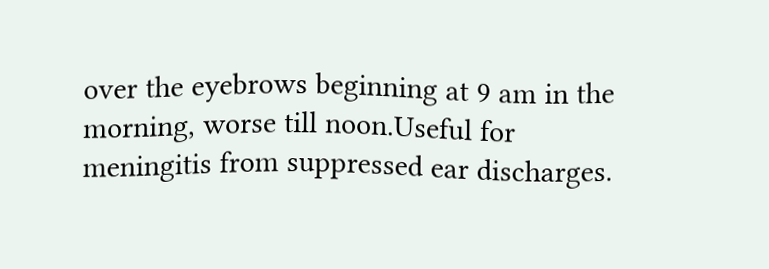over the eyebrows beginning at 9 am in the morning, worse till noon.Useful for meningitis from suppressed ear discharges.